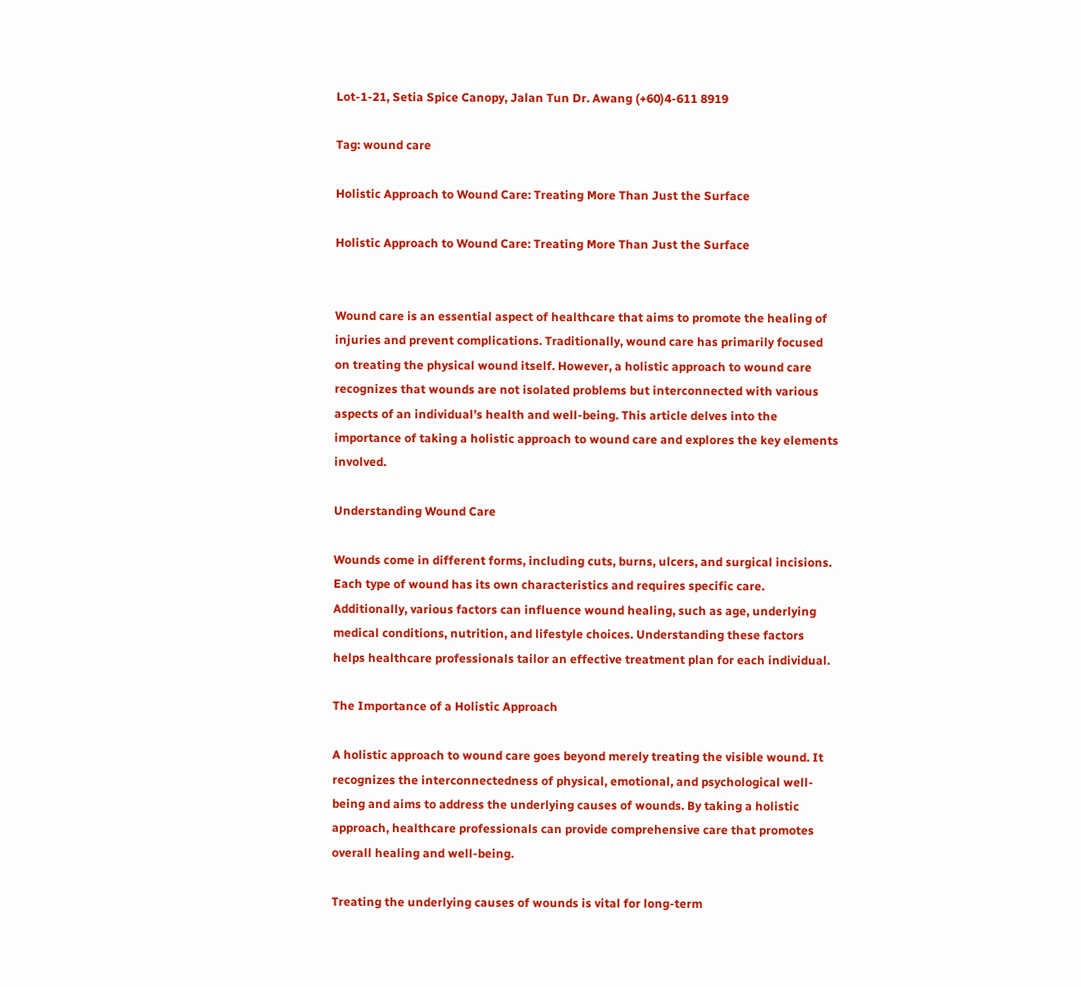Lot-1-21, Setia Spice Canopy, Jalan Tun Dr. Awang (+60)4-611 8919

Tag: wound care

Holistic Approach to Wound Care: Treating More Than Just the Surface

Holistic Approach to Wound Care: Treating More Than Just the Surface


Wound care is an essential aspect of healthcare that aims to promote the healing of injuries and prevent complications. Traditionally, wound care has primarily focused on treating the physical wound itself. However, a holistic approach to wound care recognizes that wounds are not isolated problems but interconnected with various aspects of an individual’s health and well-being. This article delves into the importance of taking a holistic approach to wound care and explores the key elements involved.

Understanding Wound Care

Wounds come in different forms, including cuts, burns, ulcers, and surgical incisions. Each type of wound has its own characteristics and requires specific care. Additionally, various factors can influence wound healing, such as age, underlying medical conditions, nutrition, and lifestyle choices. Understanding these factors helps healthcare professionals tailor an effective treatment plan for each individual.

The Importance of a Holistic Approach

A holistic approach to wound care goes beyond merely treating the visible wound. It recognizes the interconnectedness of physical, emotional, and psychological well-being and aims to address the underlying causes of wounds. By taking a holistic approach, healthcare professionals can provide comprehensive care that promotes overall healing and well-being.

Treating the underlying causes of wounds is vital for long-term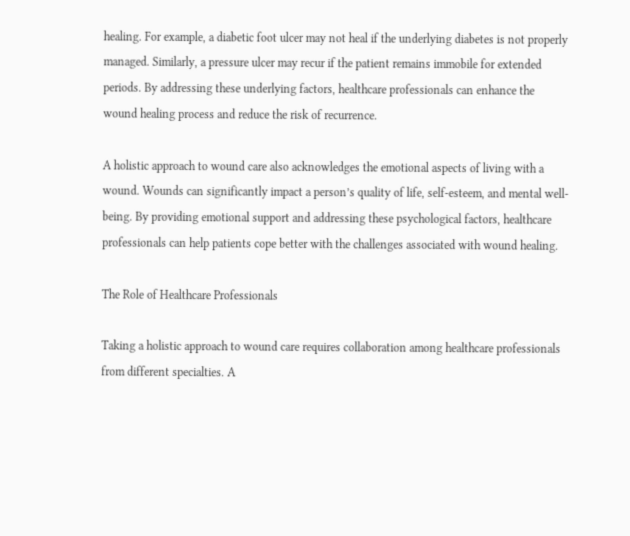healing. For example, a diabetic foot ulcer may not heal if the underlying diabetes is not properly managed. Similarly, a pressure ulcer may recur if the patient remains immobile for extended periods. By addressing these underlying factors, healthcare professionals can enhance the wound healing process and reduce the risk of recurrence.

A holistic approach to wound care also acknowledges the emotional aspects of living with a wound. Wounds can significantly impact a person’s quality of life, self-esteem, and mental well-being. By providing emotional support and addressing these psychological factors, healthcare professionals can help patients cope better with the challenges associated with wound healing.

The Role of Healthcare Professionals

Taking a holistic approach to wound care requires collaboration among healthcare professionals from different specialties. A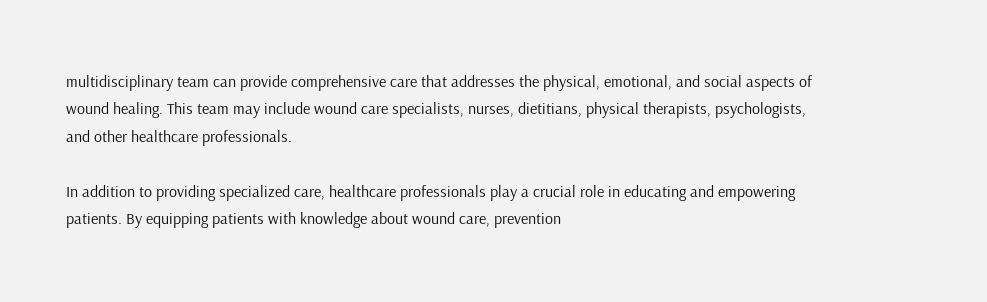multidisciplinary team can provide comprehensive care that addresses the physical, emotional, and social aspects of wound healing. This team may include wound care specialists, nurses, dietitians, physical therapists, psychologists, and other healthcare professionals.

In addition to providing specialized care, healthcare professionals play a crucial role in educating and empowering patients. By equipping patients with knowledge about wound care, prevention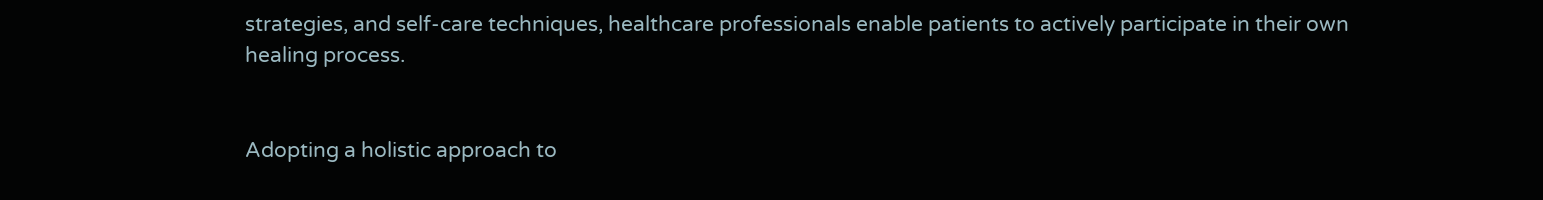strategies, and self-care techniques, healthcare professionals enable patients to actively participate in their own healing process.


Adopting a holistic approach to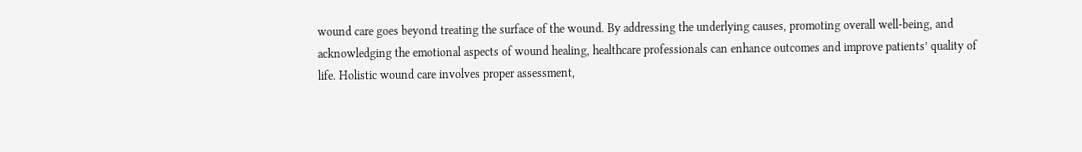wound care goes beyond treating the surface of the wound. By addressing the underlying causes, promoting overall well-being, and acknowledging the emotional aspects of wound healing, healthcare professionals can enhance outcomes and improve patients’ quality of life. Holistic wound care involves proper assessment,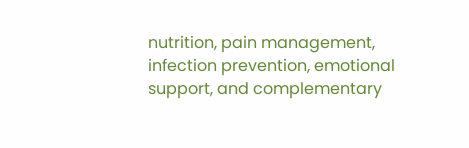nutrition, pain management, infection prevention, emotional support, and complementary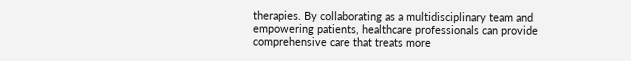therapies. By collaborating as a multidisciplinary team and empowering patients, healthcare professionals can provide comprehensive care that treats more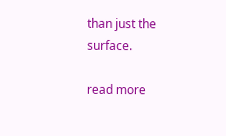than just the surface.

read more